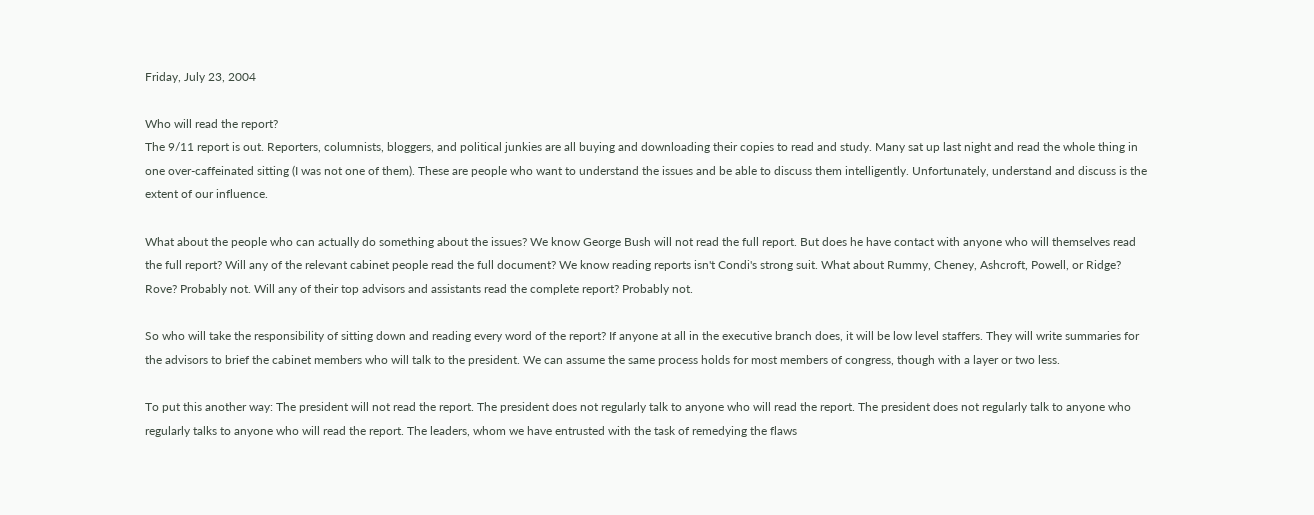Friday, July 23, 2004

Who will read the report?
The 9/11 report is out. Reporters, columnists, bloggers, and political junkies are all buying and downloading their copies to read and study. Many sat up last night and read the whole thing in one over-caffeinated sitting (I was not one of them). These are people who want to understand the issues and be able to discuss them intelligently. Unfortunately, understand and discuss is the extent of our influence.

What about the people who can actually do something about the issues? We know George Bush will not read the full report. But does he have contact with anyone who will themselves read the full report? Will any of the relevant cabinet people read the full document? We know reading reports isn't Condi's strong suit. What about Rummy, Cheney, Ashcroft, Powell, or Ridge? Rove? Probably not. Will any of their top advisors and assistants read the complete report? Probably not.

So who will take the responsibility of sitting down and reading every word of the report? If anyone at all in the executive branch does, it will be low level staffers. They will write summaries for the advisors to brief the cabinet members who will talk to the president. We can assume the same process holds for most members of congress, though with a layer or two less.

To put this another way: The president will not read the report. The president does not regularly talk to anyone who will read the report. The president does not regularly talk to anyone who regularly talks to anyone who will read the report. The leaders, whom we have entrusted with the task of remedying the flaws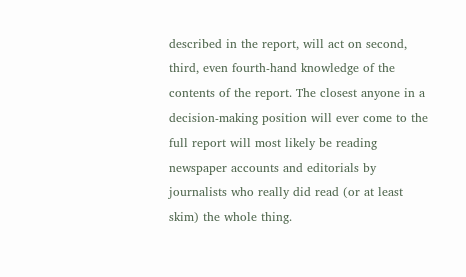described in the report, will act on second, third, even fourth-hand knowledge of the contents of the report. The closest anyone in a decision-making position will ever come to the full report will most likely be reading newspaper accounts and editorials by journalists who really did read (or at least skim) the whole thing.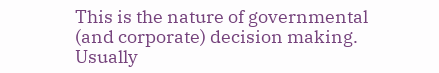This is the nature of governmental (and corporate) decision making. Usually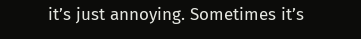it’s just annoying. Sometimes it’s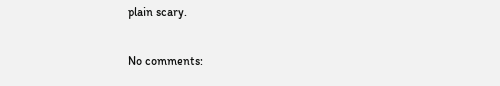plain scary.

No comments: